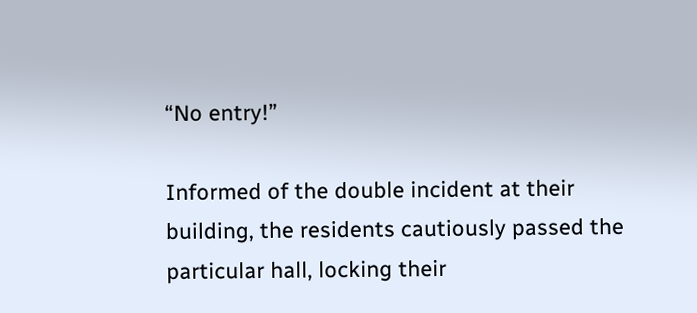“No entry!”

Informed of the double incident at their building, the residents cautiously passed the particular hall, locking their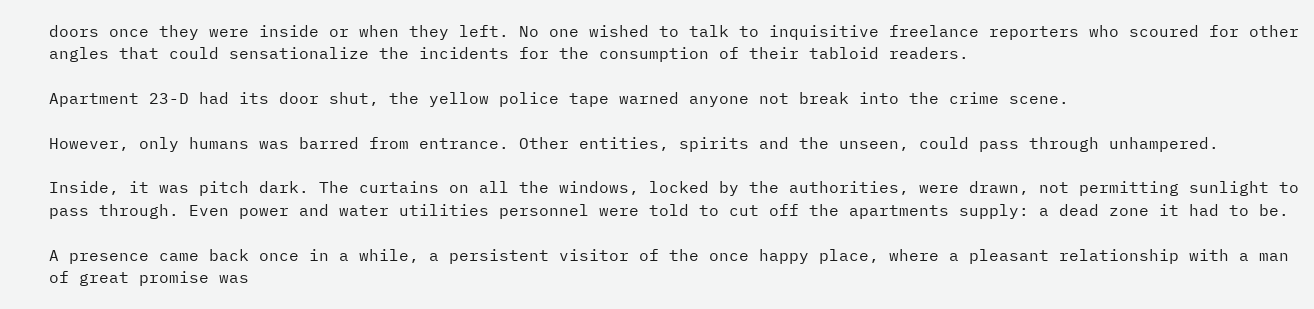doors once they were inside or when they left. No one wished to talk to inquisitive freelance reporters who scoured for other angles that could sensationalize the incidents for the consumption of their tabloid readers.

Apartment 23-D had its door shut, the yellow police tape warned anyone not break into the crime scene.

However, only humans was barred from entrance. Other entities, spirits and the unseen, could pass through unhampered.

Inside, it was pitch dark. The curtains on all the windows, locked by the authorities, were drawn, not permitting sunlight to pass through. Even power and water utilities personnel were told to cut off the apartments supply: a dead zone it had to be.

A presence came back once in a while, a persistent visitor of the once happy place, where a pleasant relationship with a man of great promise was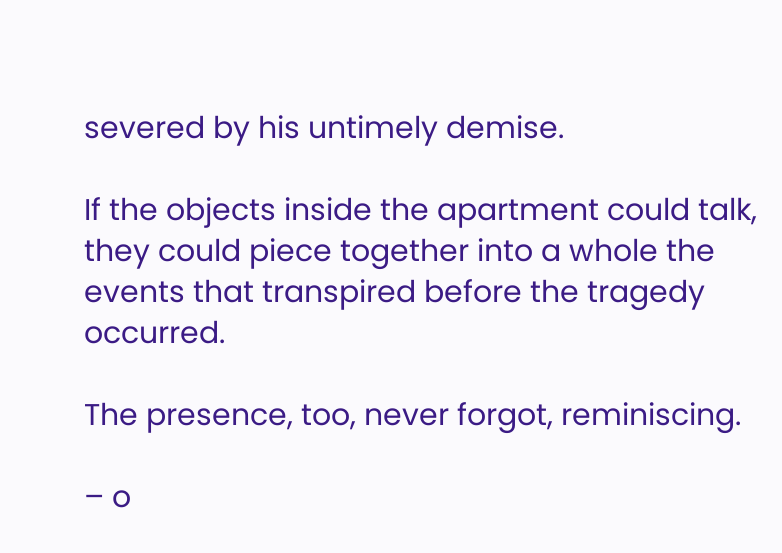severed by his untimely demise.

If the objects inside the apartment could talk, they could piece together into a whole the events that transpired before the tragedy occurred.

The presence, too, never forgot, reminiscing.

– o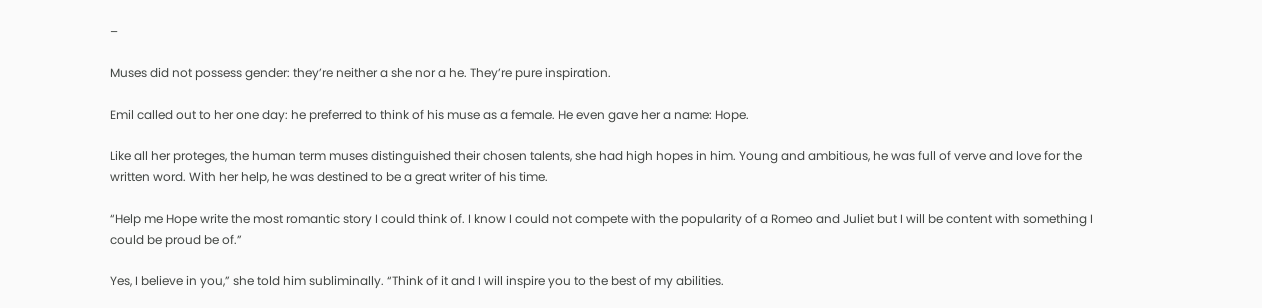–

Muses did not possess gender: they’re neither a she nor a he. They’re pure inspiration.

Emil called out to her one day: he preferred to think of his muse as a female. He even gave her a name: Hope.

Like all her proteges, the human term muses distinguished their chosen talents, she had high hopes in him. Young and ambitious, he was full of verve and love for the written word. With her help, he was destined to be a great writer of his time.

“Help me Hope write the most romantic story I could think of. I know I could not compete with the popularity of a Romeo and Juliet but I will be content with something I could be proud be of.”

Yes, I believe in you,” she told him subliminally. “Think of it and I will inspire you to the best of my abilities.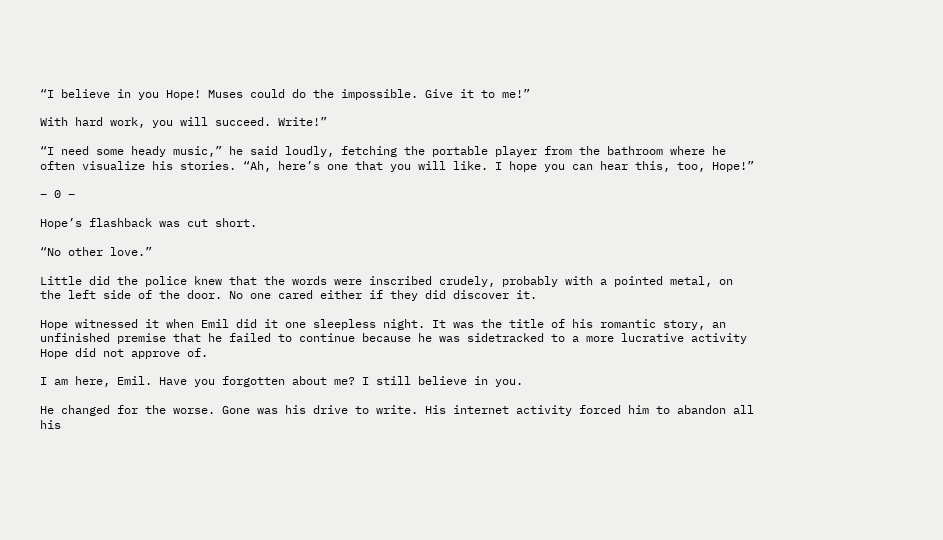“I believe in you Hope! Muses could do the impossible. Give it to me!”

With hard work, you will succeed. Write!”

“I need some heady music,” he said loudly, fetching the portable player from the bathroom where he often visualize his stories. “Ah, here’s one that you will like. I hope you can hear this, too, Hope!”

– 0 –

Hope’s flashback was cut short.

“No other love.”

Little did the police knew that the words were inscribed crudely, probably with a pointed metal, on the left side of the door. No one cared either if they did discover it.

Hope witnessed it when Emil did it one sleepless night. It was the title of his romantic story, an unfinished premise that he failed to continue because he was sidetracked to a more lucrative activity Hope did not approve of.

I am here, Emil. Have you forgotten about me? I still believe in you.

He changed for the worse. Gone was his drive to write. His internet activity forced him to abandon all his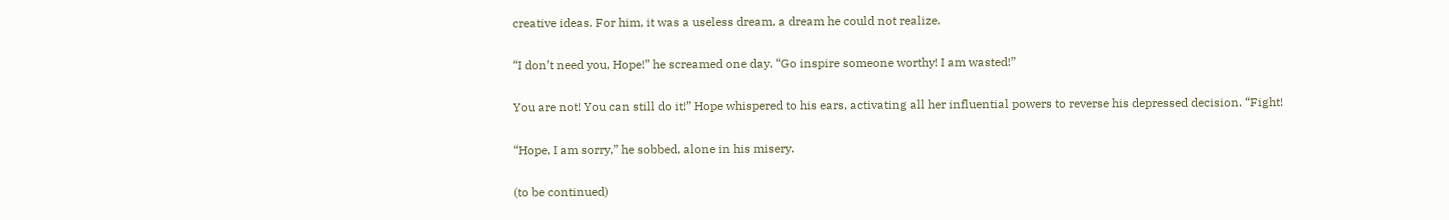creative ideas. For him, it was a useless dream, a dream he could not realize.

“I don’t need you, Hope!” he screamed one day. “Go inspire someone worthy! I am wasted!”

You are not! You can still do it!” Hope whispered to his ears, activating all her influential powers to reverse his depressed decision. “Fight!

“Hope, I am sorry,” he sobbed, alone in his misery.

(to be continued)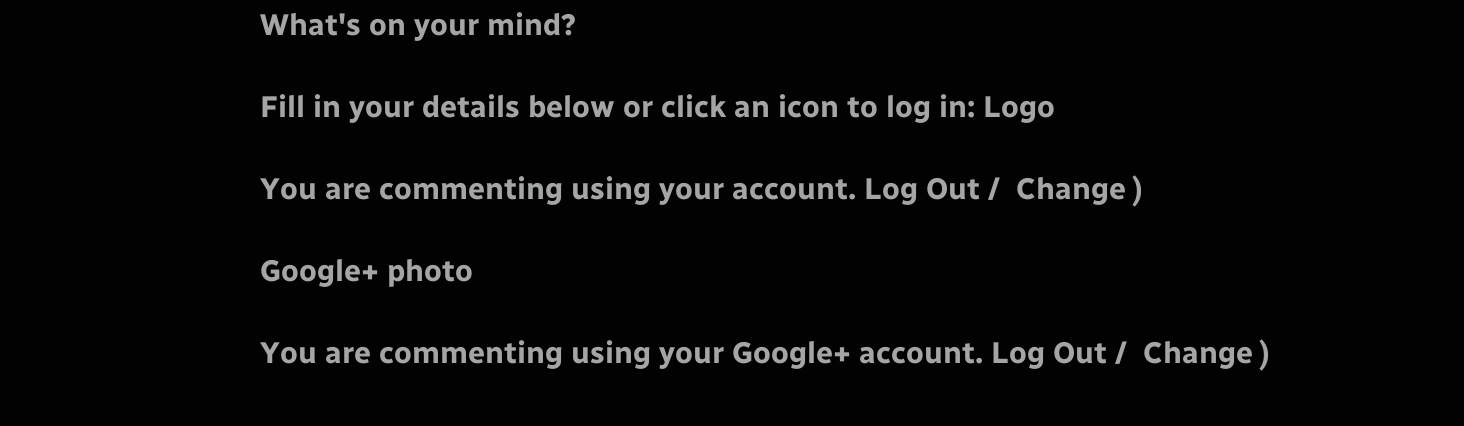What's on your mind?

Fill in your details below or click an icon to log in: Logo

You are commenting using your account. Log Out /  Change )

Google+ photo

You are commenting using your Google+ account. Log Out /  Change )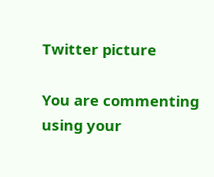Twitter picture

You are commenting using your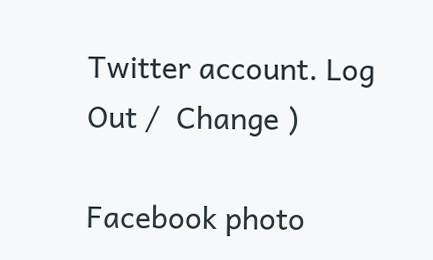Twitter account. Log Out /  Change )

Facebook photo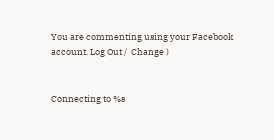You are commenting using your Facebook account. Log Out /  Change )


Connecting to %s